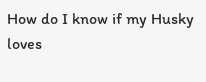How do I know if my Husky loves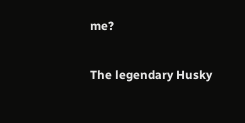me?

The legendary Husky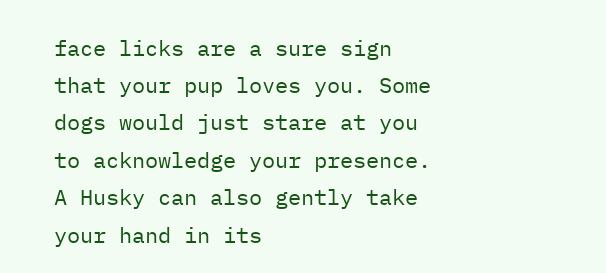face licks are a sure sign that your pup loves you. Some dogs would just stare at you to acknowledge your presence. A Husky can also gently take your hand in its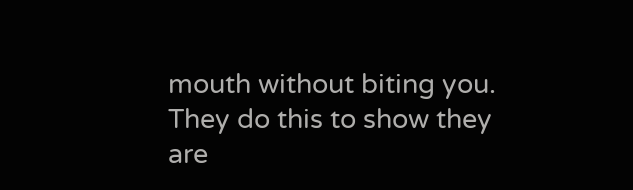mouth without biting you. They do this to show they are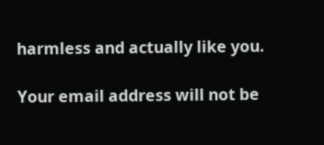harmless and actually like you.

Your email address will not be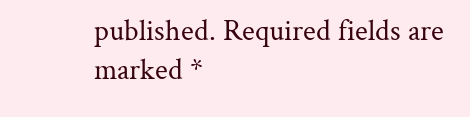published. Required fields are marked *